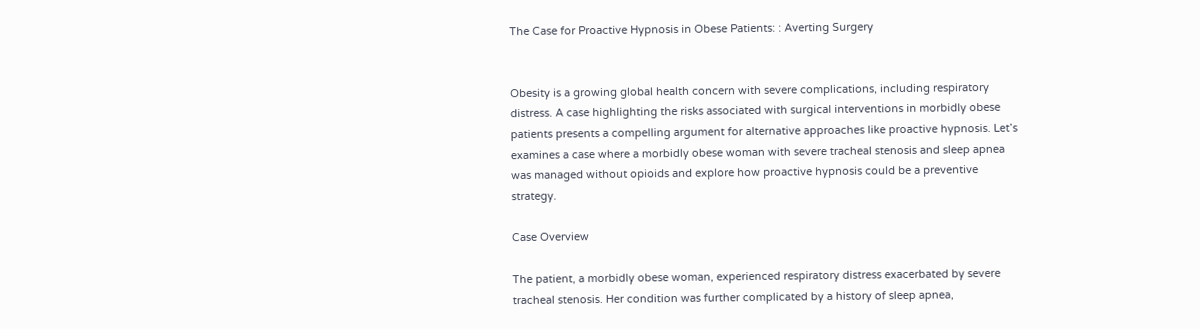The Case for Proactive Hypnosis in Obese Patients: : Averting Surgery


Obesity is a growing global health concern with severe complications, including respiratory distress. A case highlighting the risks associated with surgical interventions in morbidly obese patients presents a compelling argument for alternative approaches like proactive hypnosis. Let’s examines a case where a morbidly obese woman with severe tracheal stenosis and sleep apnea was managed without opioids and explore how proactive hypnosis could be a preventive strategy.

Case Overview

The patient, a morbidly obese woman, experienced respiratory distress exacerbated by severe tracheal stenosis. Her condition was further complicated by a history of sleep apnea,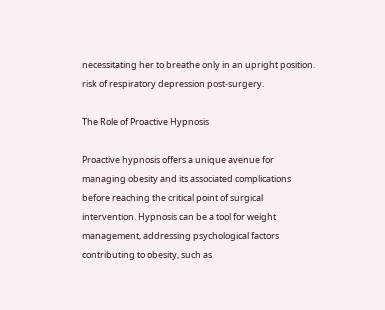necessitating her to breathe only in an upright position.  risk of respiratory depression post-surgery.

The Role of Proactive Hypnosis

Proactive hypnosis offers a unique avenue for managing obesity and its associated complications before reaching the critical point of surgical intervention. Hypnosis can be a tool for weight management, addressing psychological factors contributing to obesity, such as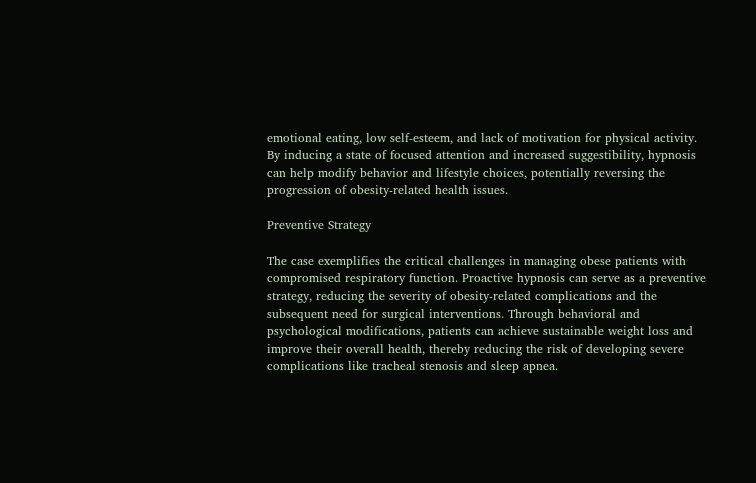emotional eating, low self-esteem, and lack of motivation for physical activity. By inducing a state of focused attention and increased suggestibility, hypnosis can help modify behavior and lifestyle choices, potentially reversing the progression of obesity-related health issues.

Preventive Strategy

The case exemplifies the critical challenges in managing obese patients with compromised respiratory function. Proactive hypnosis can serve as a preventive strategy, reducing the severity of obesity-related complications and the subsequent need for surgical interventions. Through behavioral and psychological modifications, patients can achieve sustainable weight loss and improve their overall health, thereby reducing the risk of developing severe complications like tracheal stenosis and sleep apnea.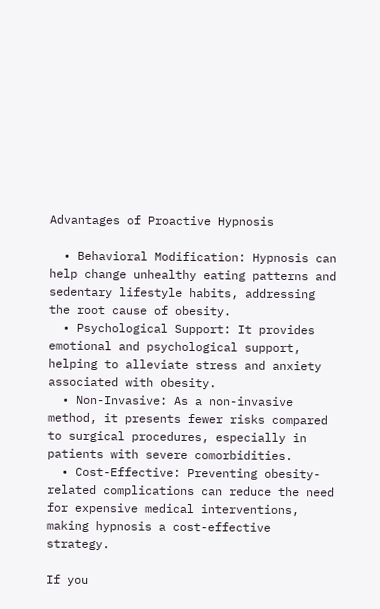Advantages of Proactive Hypnosis

  • Behavioral Modification: Hypnosis can help change unhealthy eating patterns and sedentary lifestyle habits, addressing the root cause of obesity.
  • Psychological Support: It provides emotional and psychological support, helping to alleviate stress and anxiety associated with obesity.
  • Non-Invasive: As a non-invasive method, it presents fewer risks compared to surgical procedures, especially in patients with severe comorbidities.
  • Cost-Effective: Preventing obesity-related complications can reduce the need for expensive medical interventions, making hypnosis a cost-effective strategy.

If you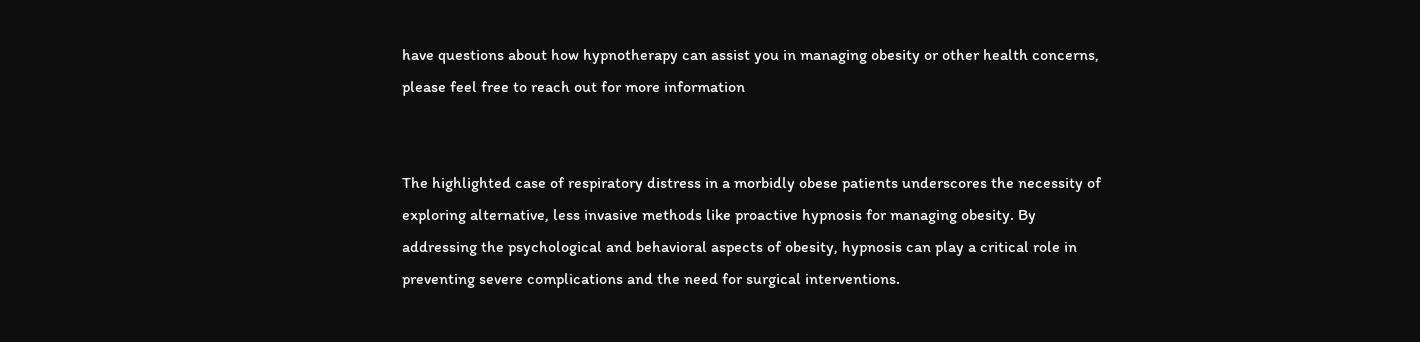have questions about how hypnotherapy can assist you in managing obesity or other health concerns, please feel free to reach out for more information


The highlighted case of respiratory distress in a morbidly obese patients underscores the necessity of exploring alternative, less invasive methods like proactive hypnosis for managing obesity. By addressing the psychological and behavioral aspects of obesity, hypnosis can play a critical role in preventing severe complications and the need for surgical interventions.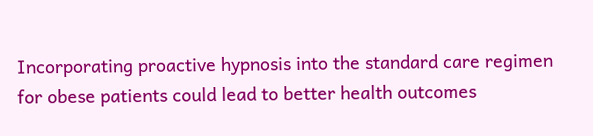Incorporating proactive hypnosis into the standard care regimen for obese patients could lead to better health outcomes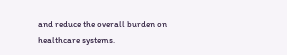and reduce the overall burden on healthcare systems.